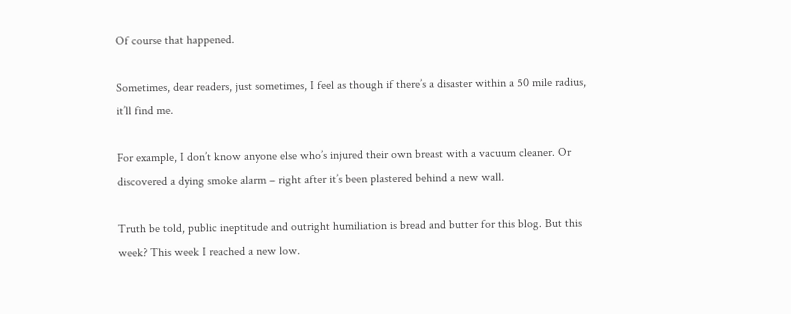Of course that happened.

Sometimes, dear readers, just sometimes, I feel as though if there’s a disaster within a 50 mile radius, it’ll find me.

For example, I don’t know anyone else who’s injured their own breast with a vacuum cleaner. Or discovered a dying smoke alarm – right after it’s been plastered behind a new wall.

Truth be told, public ineptitude and outright humiliation is bread and butter for this blog. But this week? This week I reached a new low.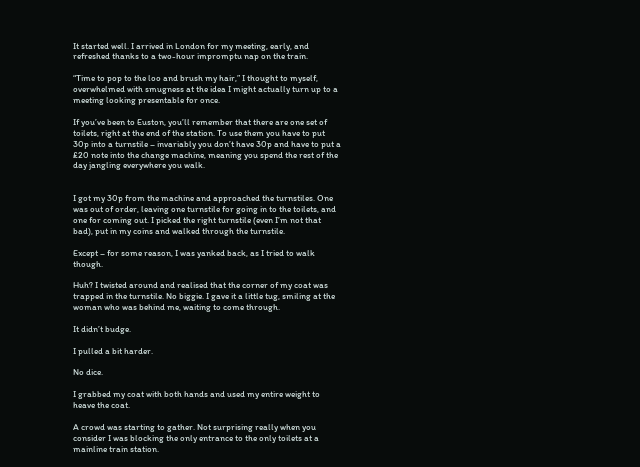It started well. I arrived in London for my meeting, early, and refreshed thanks to a two-hour impromptu nap on the train.

“Time to pop to the loo and brush my hair,” I thought to myself, overwhelmed with smugness at the idea I might actually turn up to a meeting looking presentable for once.

If you’ve been to Euston, you’ll remember that there are one set of toilets, right at the end of the station. To use them you have to put 30p into a turnstile – invariably you don’t have 30p and have to put a £20 note into the change machine, meaning you spend the rest of the day jangling everywhere you walk.


I got my 30p from the machine and approached the turnstiles. One was out of order, leaving one turnstile for going in to the toilets, and one for coming out. I picked the right turnstile (even I’m not that bad), put in my coins and walked through the turnstile.

Except – for some reason, I was yanked back, as I tried to walk though.

Huh? I twisted around and realised that the corner of my coat was trapped in the turnstile. No biggie. I gave it a little tug, smiling at the woman who was behind me, waiting to come through.

It didn’t budge.

I pulled a bit harder.

No dice.

I grabbed my coat with both hands and used my entire weight to heave the coat.

A crowd was starting to gather. Not surprising really when you consider I was blocking the only entrance to the only toilets at a mainline train station.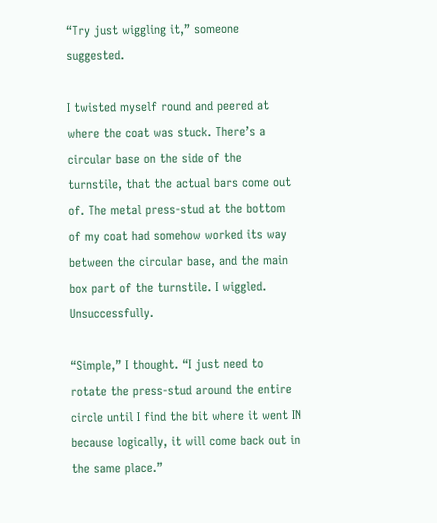“Try just wiggling it,” someone suggested.

I twisted myself round and peered at where the coat was stuck. There’s a circular base on the side of the turnstile, that the actual bars come out of. The metal press-stud at the bottom of my coat had somehow worked its way between the circular base, and the main box part of the turnstile. I wiggled. Unsuccessfully.

“Simple,” I thought. “I just need to rotate the press-stud around the entire circle until I find the bit where it went IN because logically, it will come back out in the same place.”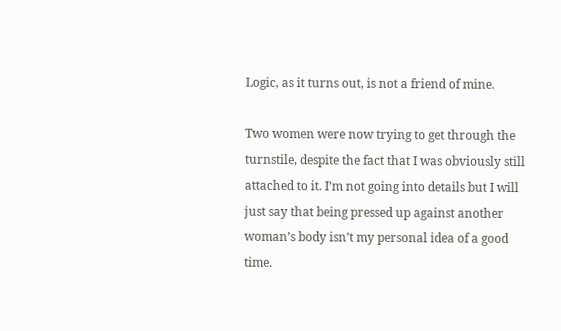Logic, as it turns out, is not a friend of mine.

Two women were now trying to get through the turnstile, despite the fact that I was obviously still attached to it. I’m not going into details but I will just say that being pressed up against another woman’s body isn’t my personal idea of a good time.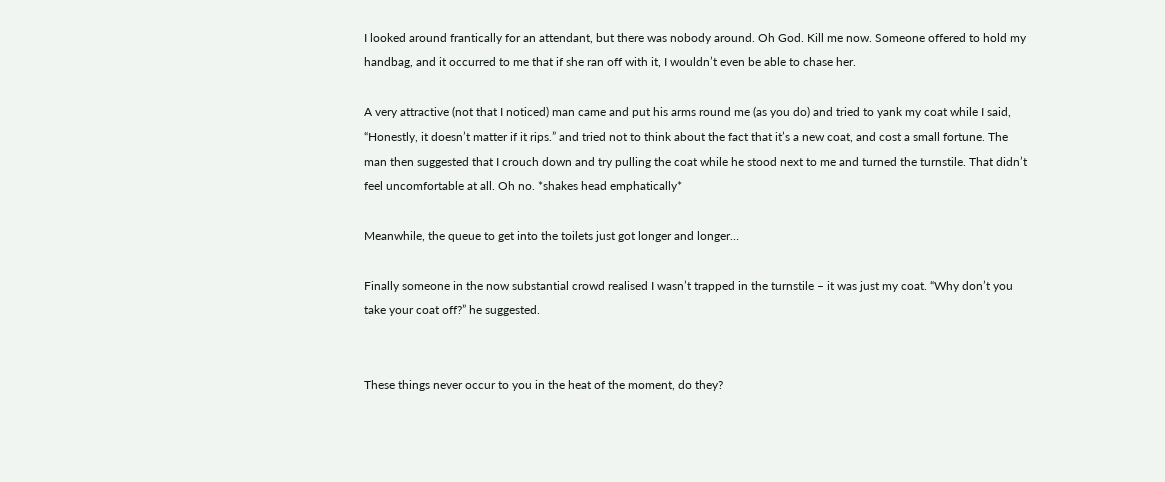I looked around frantically for an attendant, but there was nobody around. Oh God. Kill me now. Someone offered to hold my handbag, and it occurred to me that if she ran off with it, I wouldn’t even be able to chase her.

A very attractive (not that I noticed) man came and put his arms round me (as you do) and tried to yank my coat while I said, “Honestly, it doesn’t matter if it rips.” and tried not to think about the fact that it’s a new coat, and cost a small fortune. The man then suggested that I crouch down and try pulling the coat while he stood next to me and turned the turnstile. That didn’t feel uncomfortable at all. Oh no. *shakes head emphatically*

Meanwhile, the queue to get into the toilets just got longer and longer…

Finally someone in the now substantial crowd realised I wasn’t trapped in the turnstile – it was just my coat. “Why don’t you take your coat off?” he suggested.


These things never occur to you in the heat of the moment, do they?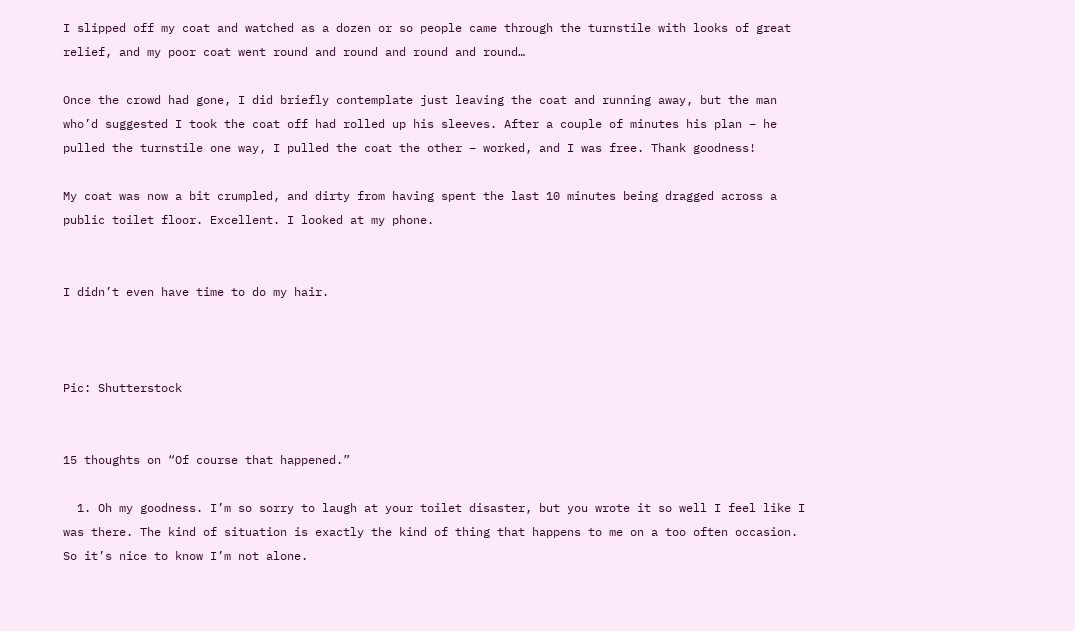I slipped off my coat and watched as a dozen or so people came through the turnstile with looks of great relief, and my poor coat went round and round and round and round…

Once the crowd had gone, I did briefly contemplate just leaving the coat and running away, but the man who’d suggested I took the coat off had rolled up his sleeves. After a couple of minutes his plan – he pulled the turnstile one way, I pulled the coat the other – worked, and I was free. Thank goodness!

My coat was now a bit crumpled, and dirty from having spent the last 10 minutes being dragged across a public toilet floor. Excellent. I looked at my phone.


I didn’t even have time to do my hair.



Pic: Shutterstock


15 thoughts on “Of course that happened.”

  1. Oh my goodness. I’m so sorry to laugh at your toilet disaster, but you wrote it so well I feel like I was there. The kind of situation is exactly the kind of thing that happens to me on a too often occasion. So it’s nice to know I’m not alone.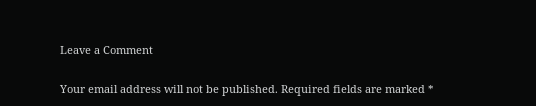Leave a Comment

Your email address will not be published. Required fields are marked *